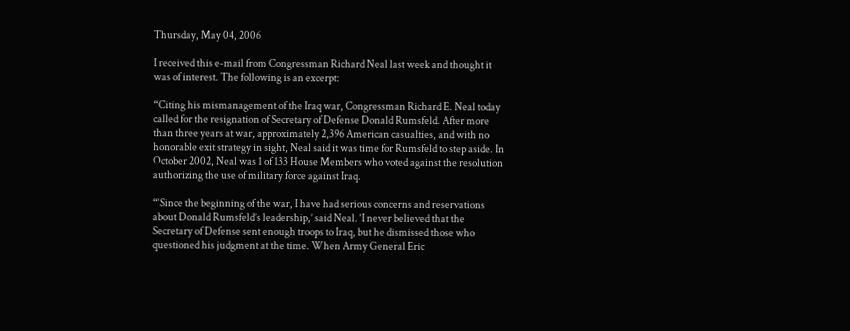Thursday, May 04, 2006

I received this e-mail from Congressman Richard Neal last week and thought it was of interest. The following is an excerpt:

“Citing his mismanagement of the Iraq war, Congressman Richard E. Neal today called for the resignation of Secretary of Defense Donald Rumsfeld. After more than three years at war, approximately 2,396 American casualties, and with no honorable exit strategy in sight, Neal said it was time for Rumsfeld to step aside. In October 2002, Neal was 1 of 133 House Members who voted against the resolution authorizing the use of military force against Iraq.

“‘Since the beginning of the war, I have had serious concerns and reservations about Donald Rumsfeld’s leadership,’ said Neal. ‘I never believed that the Secretary of Defense sent enough troops to Iraq, but he dismissed those who questioned his judgment at the time. When Army General Eric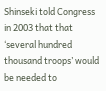Shinseki told Congress in 2003 that that ‘several hundred thousand troops’ would be needed to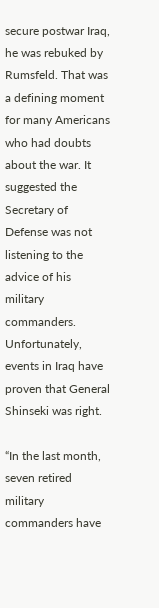secure postwar Iraq, he was rebuked by Rumsfeld. That was a defining moment for many Americans who had doubts about the war. It suggested the Secretary of Defense was not listening to the advice of his military commanders. Unfortunately, events in Iraq have proven that General Shinseki was right.

“In the last month, seven retired military commanders have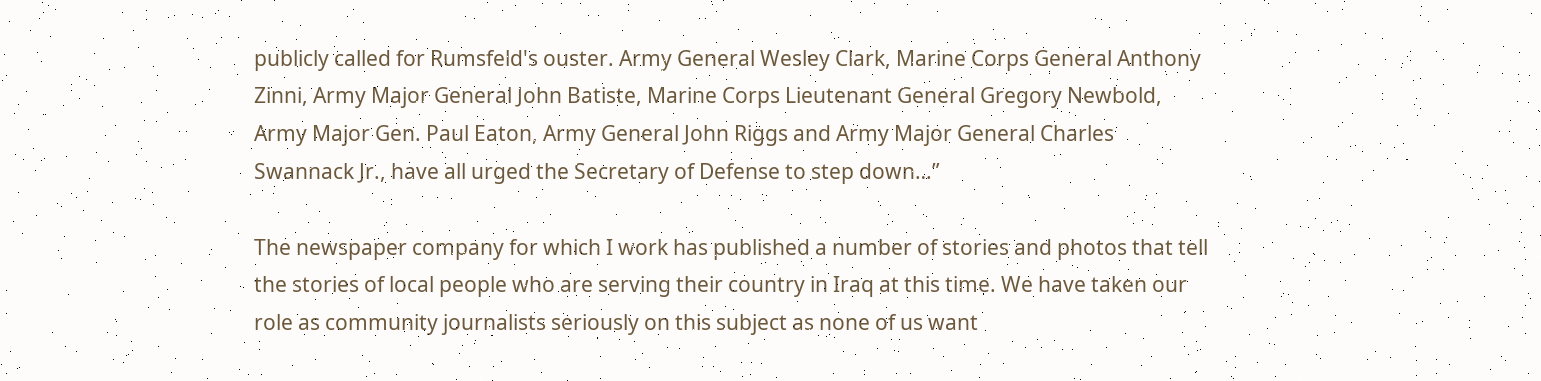publicly called for Rumsfeld's ouster. Army General Wesley Clark, Marine Corps General Anthony Zinni, Army Major General John Batiste, Marine Corps Lieutenant General Gregory Newbold, Army Major Gen. Paul Eaton, Army General John Riggs and Army Major General Charles Swannack Jr., have all urged the Secretary of Defense to step down…”

The newspaper company for which I work has published a number of stories and photos that tell the stories of local people who are serving their country in Iraq at this time. We have taken our role as community journalists seriously on this subject as none of us want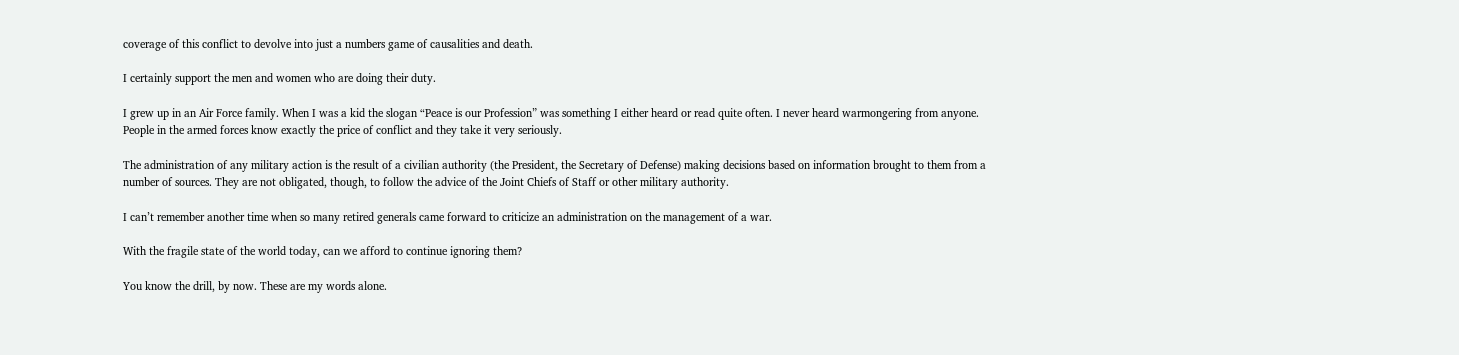coverage of this conflict to devolve into just a numbers game of causalities and death.

I certainly support the men and women who are doing their duty.

I grew up in an Air Force family. When I was a kid the slogan “Peace is our Profession” was something I either heard or read quite often. I never heard warmongering from anyone. People in the armed forces know exactly the price of conflict and they take it very seriously.

The administration of any military action is the result of a civilian authority (the President, the Secretary of Defense) making decisions based on information brought to them from a number of sources. They are not obligated, though, to follow the advice of the Joint Chiefs of Staff or other military authority.

I can’t remember another time when so many retired generals came forward to criticize an administration on the management of a war.

With the fragile state of the world today, can we afford to continue ignoring them?

You know the drill, by now. These are my words alone.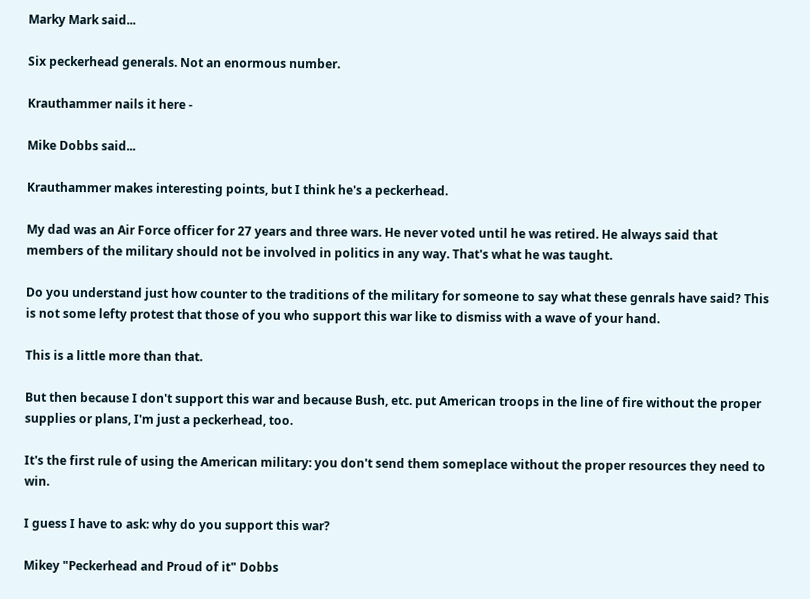Marky Mark said...

Six peckerhead generals. Not an enormous number.

Krauthammer nails it here -

Mike Dobbs said...

Krauthammer makes interesting points, but I think he's a peckerhead.

My dad was an Air Force officer for 27 years and three wars. He never voted until he was retired. He always said that members of the military should not be involved in politics in any way. That's what he was taught.

Do you understand just how counter to the traditions of the military for someone to say what these genrals have said? This is not some lefty protest that those of you who support this war like to dismiss with a wave of your hand.

This is a little more than that.

But then because I don't support this war and because Bush, etc. put American troops in the line of fire without the proper supplies or plans, I'm just a peckerhead, too.

It's the first rule of using the American military: you don't send them someplace without the proper resources they need to win.

I guess I have to ask: why do you support this war?

Mikey "Peckerhead and Proud of it" Dobbs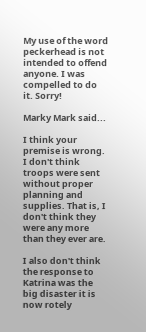My use of the word peckerhead is not intended to offend anyone. I was compelled to do it. Sorry!

Marky Mark said...

I think your premise is wrong. I don't think troops were sent without proper planning and supplies. That is, I don't think they were any more than they ever are.

I also don't think the response to Katrina was the big disaster it is now rotely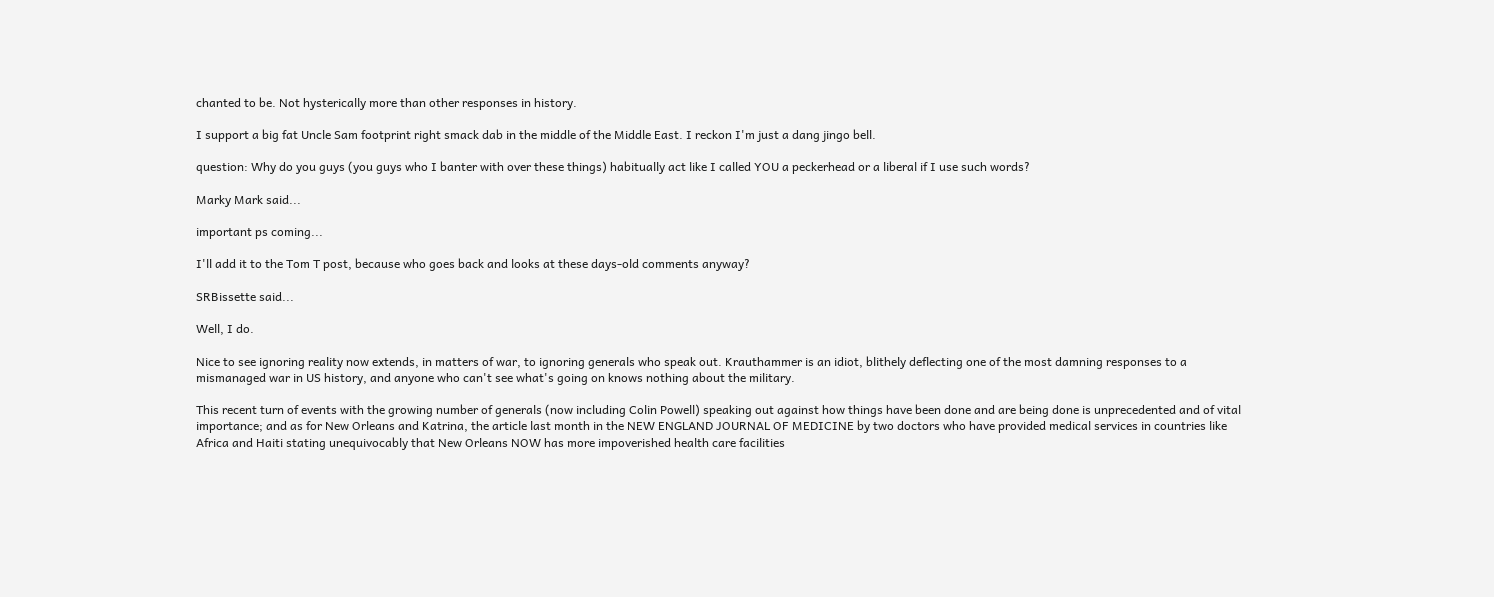chanted to be. Not hysterically more than other responses in history.

I support a big fat Uncle Sam footprint right smack dab in the middle of the Middle East. I reckon I'm just a dang jingo bell.

question: Why do you guys (you guys who I banter with over these things) habitually act like I called YOU a peckerhead or a liberal if I use such words?

Marky Mark said...

important ps coming...

I'll add it to the Tom T post, because who goes back and looks at these days-old comments anyway?

SRBissette said...

Well, I do.

Nice to see ignoring reality now extends, in matters of war, to ignoring generals who speak out. Krauthammer is an idiot, blithely deflecting one of the most damning responses to a mismanaged war in US history, and anyone who can't see what's going on knows nothing about the military.

This recent turn of events with the growing number of generals (now including Colin Powell) speaking out against how things have been done and are being done is unprecedented and of vital importance; and as for New Orleans and Katrina, the article last month in the NEW ENGLAND JOURNAL OF MEDICINE by two doctors who have provided medical services in countries like Africa and Haiti stating unequivocably that New Orleans NOW has more impoverished health care facilities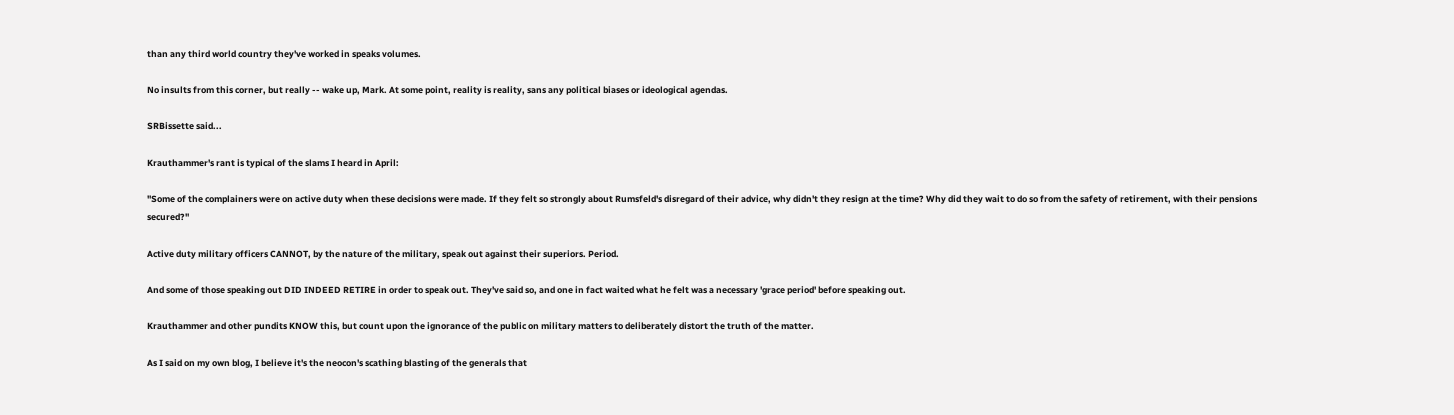than any third world country they've worked in speaks volumes.

No insults from this corner, but really -- wake up, Mark. At some point, reality is reality, sans any political biases or ideological agendas.

SRBissette said...

Krauthammer's rant is typical of the slams I heard in April:

"Some of the complainers were on active duty when these decisions were made. If they felt so strongly about Rumsfeld's disregard of their advice, why didn't they resign at the time? Why did they wait to do so from the safety of retirement, with their pensions secured?"

Active duty military officers CANNOT, by the nature of the military, speak out against their superiors. Period.

And some of those speaking out DID INDEED RETIRE in order to speak out. They've said so, and one in fact waited what he felt was a necessary 'grace period' before speaking out.

Krauthammer and other pundits KNOW this, but count upon the ignorance of the public on military matters to deliberately distort the truth of the matter.

As I said on my own blog, I believe it's the neocon's scathing blasting of the generals that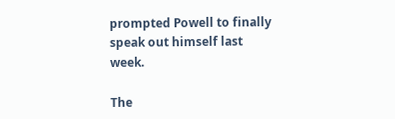prompted Powell to finally speak out himself last week.

The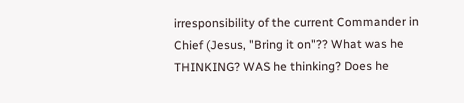irresponsibility of the current Commander in Chief (Jesus, "Bring it on"?? What was he THINKING? WAS he thinking? Does he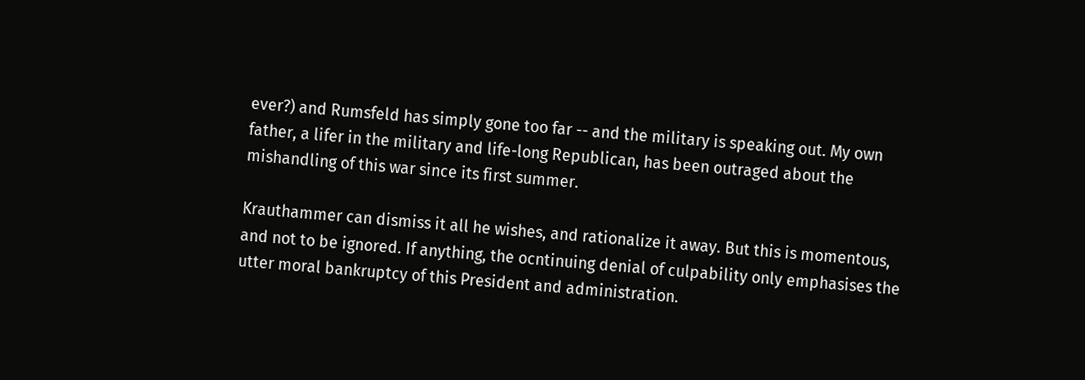ever?) and Rumsfeld has simply gone too far -- and the military is speaking out. My own father, a lifer in the military and life-long Republican, has been outraged about the mishandling of this war since its first summer.

Krauthammer can dismiss it all he wishes, and rationalize it away. But this is momentous, and not to be ignored. If anything, the ocntinuing denial of culpability only emphasises the utter moral bankruptcy of this President and administration.